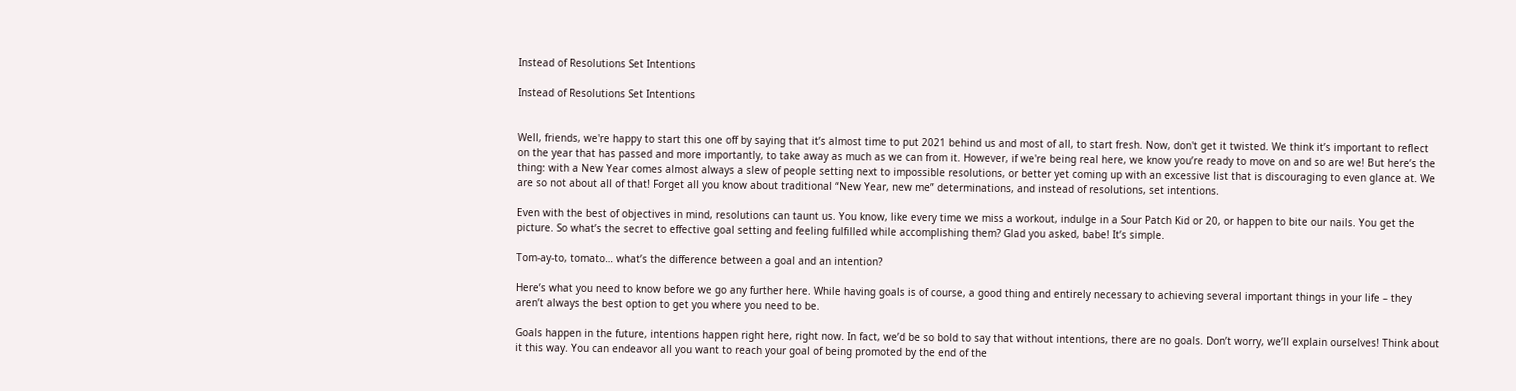Instead of Resolutions Set Intentions

Instead of Resolutions Set Intentions


Well, friends, we're happy to start this one off by saying that it’s almost time to put 2021 behind us and most of all, to start fresh. Now, don't get it twisted. We think it’s important to reflect on the year that has passed and more importantly, to take away as much as we can from it. However, if we're being real here, we know you’re ready to move on and so are we! But here’s the thing: with a New Year comes almost always a slew of people setting next to impossible resolutions, or better yet coming up with an excessive list that is discouraging to even glance at. We are so not about all of that! Forget all you know about traditional “New Year, new me” determinations, and instead of resolutions, set intentions.

Even with the best of objectives in mind, resolutions can taunt us. You know, like every time we miss a workout, indulge in a Sour Patch Kid or 20, or happen to bite our nails. You get the picture. So what’s the secret to effective goal setting and feeling fulfilled while accomplishing them? Glad you asked, babe! It’s simple.

Tom-ay-to, tomato… what’s the difference between a goal and an intention?

Here’s what you need to know before we go any further here. While having goals is of course, a good thing and entirely necessary to achieving several important things in your life – they aren’t always the best option to get you where you need to be.

Goals happen in the future, intentions happen right here, right now. In fact, we’d be so bold to say that without intentions, there are no goals. Don’t worry, we’ll explain ourselves! Think about it this way. You can endeavor all you want to reach your goal of being promoted by the end of the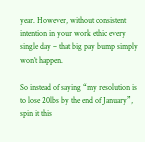year. However, without consistent intention in your work ethic every single day – that big pay bump simply won’t happen.

So instead of saying “my resolution is to lose 20lbs by the end of January”, spin it this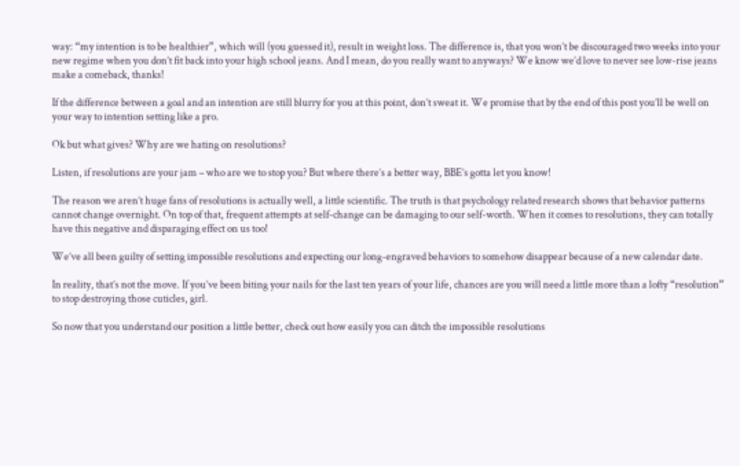way: “my intention is to be healthier”, which will (you guessed it), result in weight loss. The difference is, that you won’t be discouraged two weeks into your new regime when you don’t fit back into your high school jeans. And I mean, do you really want to anyways? We know we’d love to never see low-rise jeans make a comeback, thanks!

If the difference between a goal and an intention are still blurry for you at this point, don’t sweat it. We promise that by the end of this post you’ll be well on your way to intention setting like a pro.

Ok but what gives? Why are we hating on resolutions?

Listen, if resolutions are your jam – who are we to stop you? But where there’s a better way, BBE’s gotta let you know!

The reason we aren’t huge fans of resolutions is actually well, a little scientific. The truth is that psychology related research shows that behavior patterns cannot change overnight. On top of that, frequent attempts at self-change can be damaging to our self-worth. When it comes to resolutions, they can totally have this negative and disparaging effect on us too!

We’ve all been guilty of setting impossible resolutions and expecting our long-engraved behaviors to somehow disappear because of a new calendar date.

In reality, that’s not the move. If you’ve been biting your nails for the last ten years of your life, chances are you will need a little more than a lofty “resolution” to stop destroying those cuticles, girl.

So now that you understand our position a little better, check out how easily you can ditch the impossible resolutions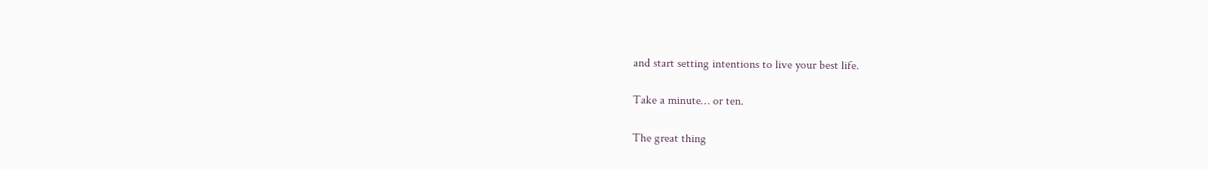and start setting intentions to live your best life.

Take a minute… or ten.

The great thing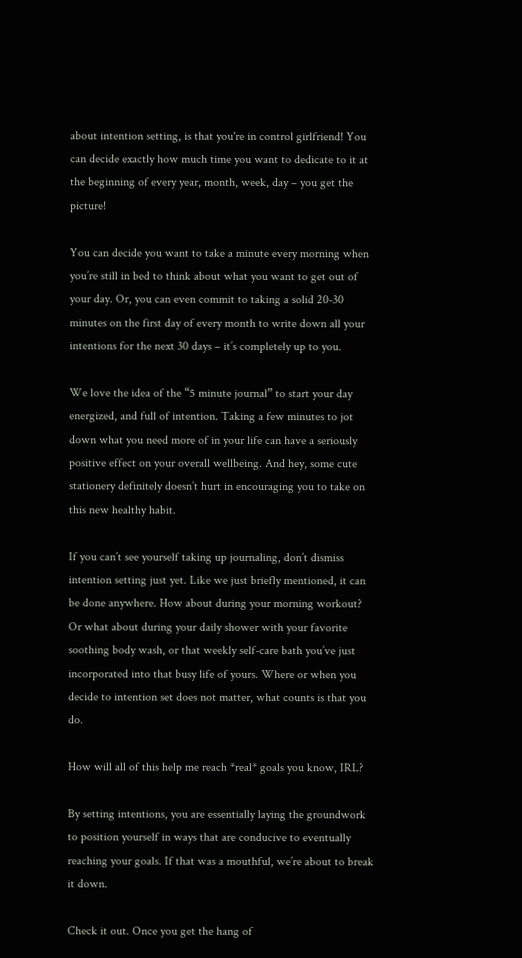about intention setting, is that you're in control girlfriend! You can decide exactly how much time you want to dedicate to it at the beginning of every year, month, week, day – you get the picture!

You can decide you want to take a minute every morning when you’re still in bed to think about what you want to get out of your day. Or, you can even commit to taking a solid 20-30 minutes on the first day of every month to write down all your intentions for the next 30 days – it’s completely up to you.

We love the idea of the “5 minute journal” to start your day energized, and full of intention. Taking a few minutes to jot down what you need more of in your life can have a seriously positive effect on your overall wellbeing. And hey, some cute stationery definitely doesn’t hurt in encouraging you to take on this new healthy habit.

If you can’t see yourself taking up journaling, don’t dismiss intention setting just yet. Like we just briefly mentioned, it can be done anywhere. How about during your morning workout? Or what about during your daily shower with your favorite soothing body wash, or that weekly self-care bath you’ve just incorporated into that busy life of yours. Where or when you decide to intention set does not matter, what counts is that you do.

How will all of this help me reach *real* goals you know, IRL?

By setting intentions, you are essentially laying the groundwork to position yourself in ways that are conducive to eventually reaching your goals. If that was a mouthful, we’re about to break it down.

Check it out. Once you get the hang of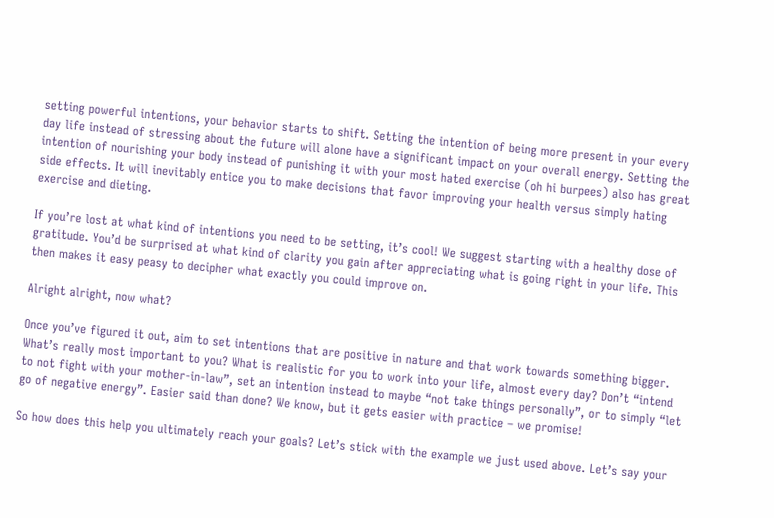setting powerful intentions, your behavior starts to shift. Setting the intention of being more present in your every day life instead of stressing about the future will alone have a significant impact on your overall energy. Setting the intention of nourishing your body instead of punishing it with your most hated exercise (oh hi burpees) also has great side effects. It will inevitably entice you to make decisions that favor improving your health versus simply hating exercise and dieting.

If you’re lost at what kind of intentions you need to be setting, it’s cool! We suggest starting with a healthy dose of gratitude. You’d be surprised at what kind of clarity you gain after appreciating what is going right in your life. This then makes it easy peasy to decipher what exactly you could improve on.

Alright alright, now what?

Once you’ve figured it out, aim to set intentions that are positive in nature and that work towards something bigger. What’s really most important to you? What is realistic for you to work into your life, almost every day? Don’t “intend to not fight with your mother-in-law”, set an intention instead to maybe “not take things personally”, or to simply “let go of negative energy”. Easier said than done? We know, but it gets easier with practice – we promise!

So how does this help you ultimately reach your goals? Let’s stick with the example we just used above. Let’s say your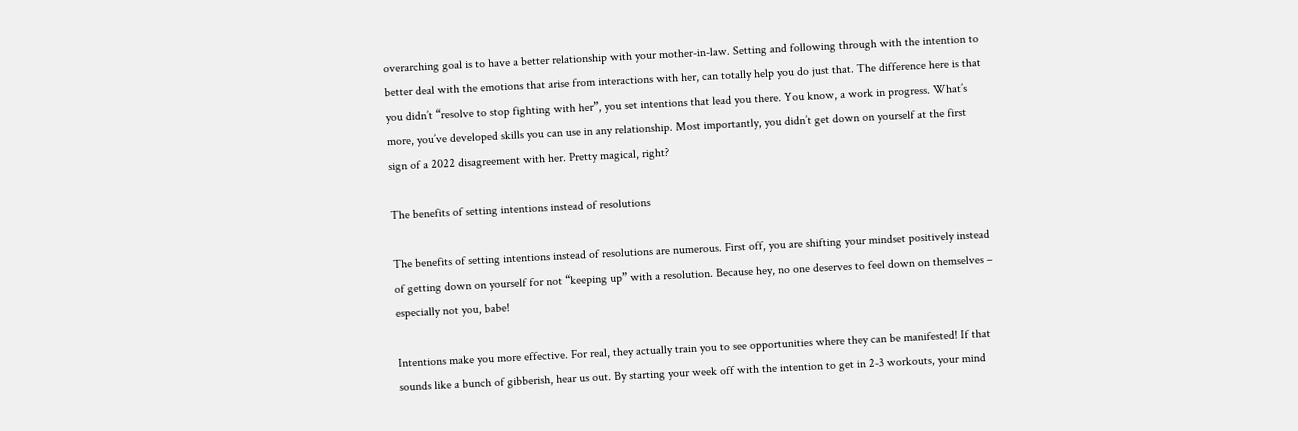overarching goal is to have a better relationship with your mother-in-law. Setting and following through with the intention to better deal with the emotions that arise from interactions with her, can totally help you do just that. The difference here is that you didn’t “resolve to stop fighting with her”, you set intentions that lead you there. You know, a work in progress. What’s more, you’ve developed skills you can use in any relationship. Most importantly, you didn’t get down on yourself at the first sign of a 2022 disagreement with her. Pretty magical, right?

The benefits of setting intentions instead of resolutions

The benefits of setting intentions instead of resolutions are numerous. First off, you are shifting your mindset positively instead of getting down on yourself for not “keeping up” with a resolution. Because hey, no one deserves to feel down on themselves – especially not you, babe!

Intentions make you more effective. For real, they actually train you to see opportunities where they can be manifested! If that sounds like a bunch of gibberish, hear us out. By starting your week off with the intention to get in 2-3 workouts, your mind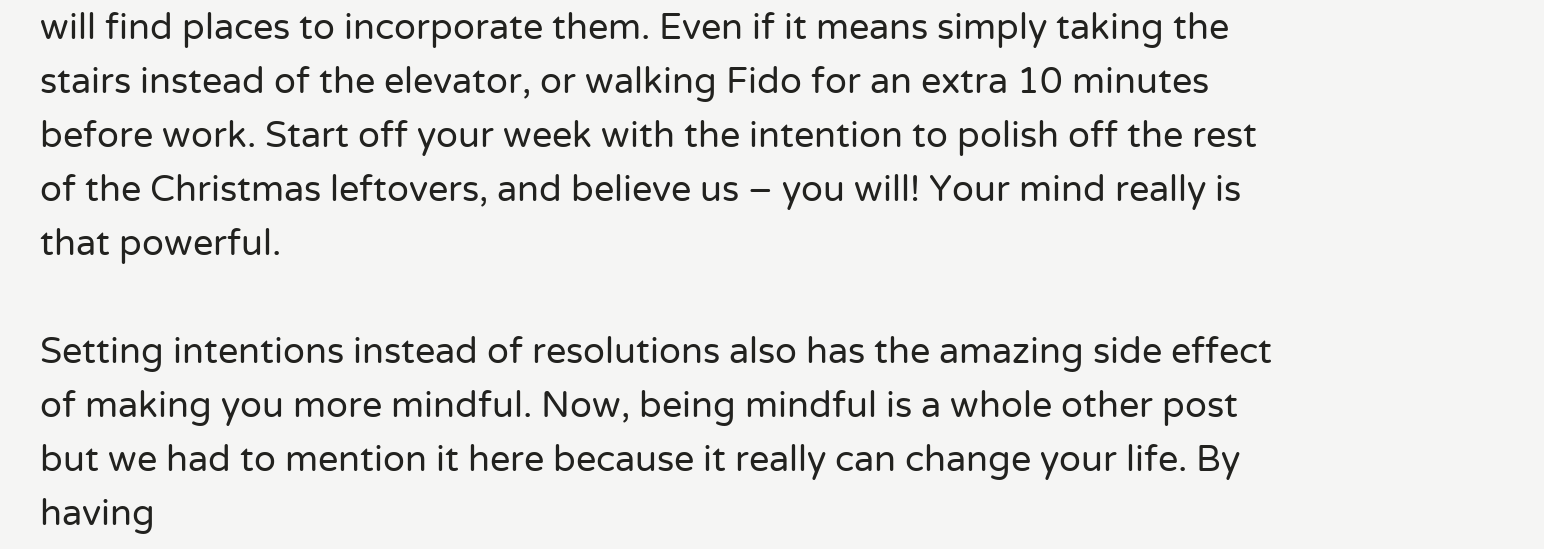will find places to incorporate them. Even if it means simply taking the stairs instead of the elevator, or walking Fido for an extra 10 minutes before work. Start off your week with the intention to polish off the rest of the Christmas leftovers, and believe us – you will! Your mind really is that powerful.

Setting intentions instead of resolutions also has the amazing side effect of making you more mindful. Now, being mindful is a whole other post but we had to mention it here because it really can change your life. By having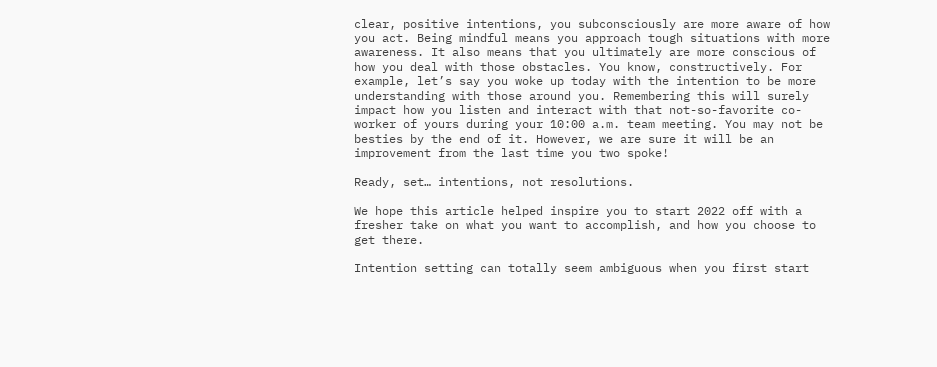clear, positive intentions, you subconsciously are more aware of how you act. Being mindful means you approach tough situations with more awareness. It also means that you ultimately are more conscious of how you deal with those obstacles. You know, constructively. For example, let’s say you woke up today with the intention to be more understanding with those around you. Remembering this will surely impact how you listen and interact with that not-so-favorite co-worker of yours during your 10:00 a.m. team meeting. You may not be besties by the end of it. However, we are sure it will be an improvement from the last time you two spoke!

Ready, set… intentions, not resolutions.

We hope this article helped inspire you to start 2022 off with a fresher take on what you want to accomplish, and how you choose to get there.

Intention setting can totally seem ambiguous when you first start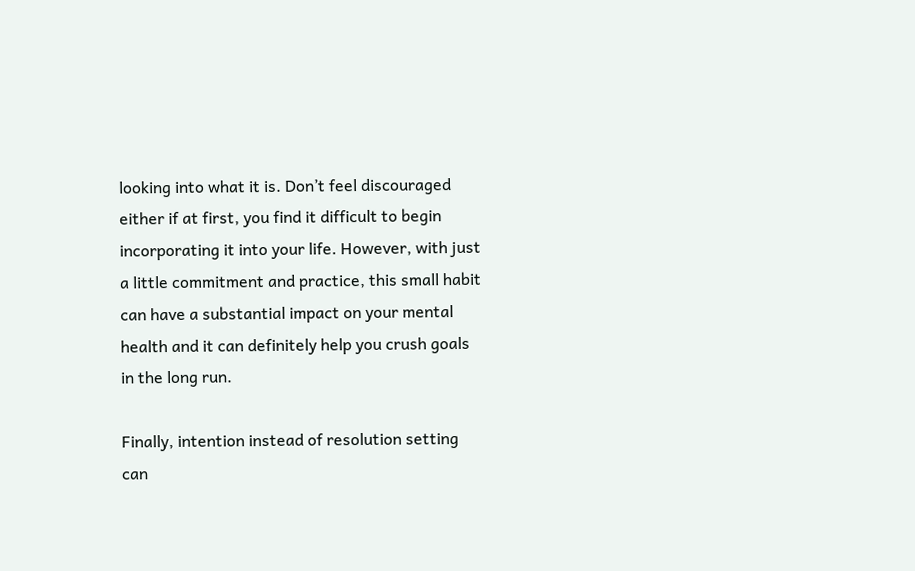looking into what it is. Don’t feel discouraged either if at first, you find it difficult to begin incorporating it into your life. However, with just a little commitment and practice, this small habit can have a substantial impact on your mental health and it can definitely help you crush goals in the long run.

Finally, intention instead of resolution setting can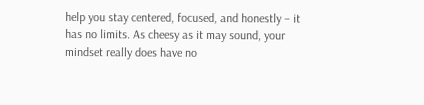help you stay centered, focused, and honestly – it has no limits. As cheesy as it may sound, your mindset really does have no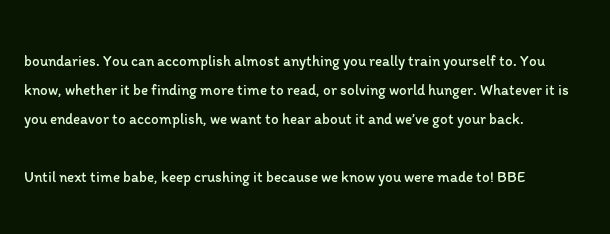boundaries. You can accomplish almost anything you really train yourself to. You know, whether it be finding more time to read, or solving world hunger. Whatever it is you endeavor to accomplish, we want to hear about it and we’ve got your back.

Until next time babe, keep crushing it because we know you were made to! BBE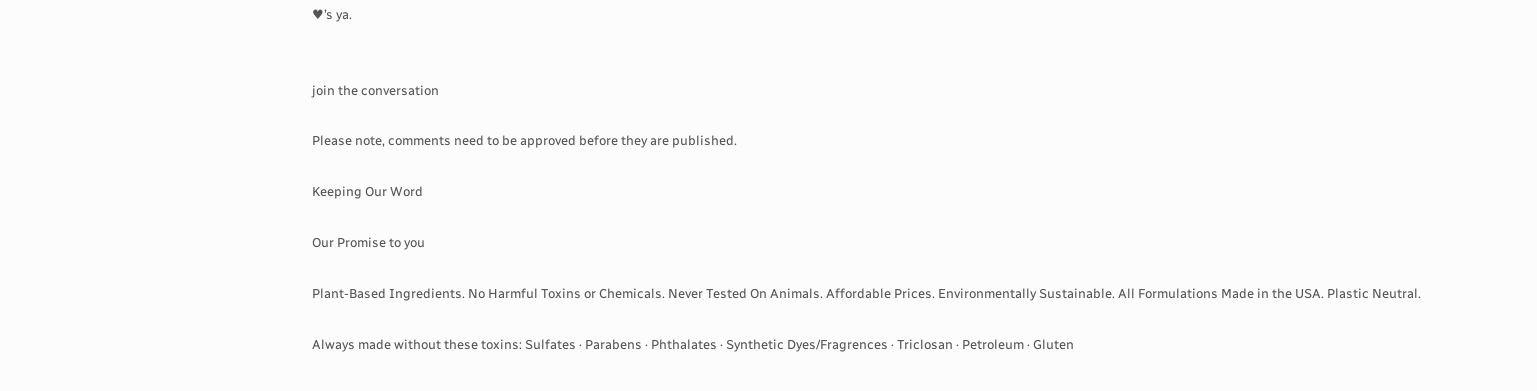♥’s ya.


join the conversation

Please note, comments need to be approved before they are published.

Keeping Our Word

Our Promise to you

Plant-Based Ingredients. No Harmful Toxins or Chemicals. Never Tested On Animals. Affordable Prices. Environmentally Sustainable. All Formulations Made in the USA. Plastic Neutral.

Always made without these toxins: Sulfates · Parabens · Phthalates · Synthetic Dyes/Fragrences · Triclosan · Petroleum · Gluten